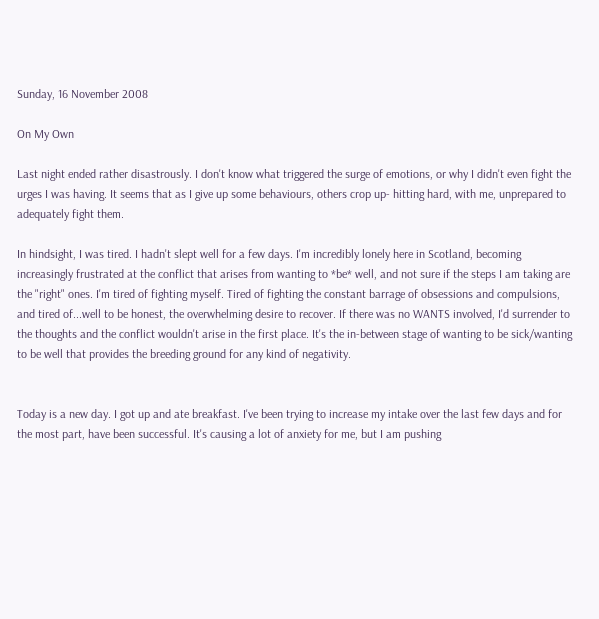Sunday, 16 November 2008

On My Own

Last night ended rather disastrously. I don't know what triggered the surge of emotions, or why I didn't even fight the urges I was having. It seems that as I give up some behaviours, others crop up- hitting hard, with me, unprepared to adequately fight them.

In hindsight, I was tired. I hadn't slept well for a few days. I'm incredibly lonely here in Scotland, becoming increasingly frustrated at the conflict that arises from wanting to *be* well, and not sure if the steps I am taking are the "right" ones. I'm tired of fighting myself. Tired of fighting the constant barrage of obsessions and compulsions, and tired of...well to be honest, the overwhelming desire to recover. If there was no WANTS involved, I'd surrender to the thoughts and the conflict wouldn't arise in the first place. It's the in-between stage of wanting to be sick/wanting to be well that provides the breeding ground for any kind of negativity.


Today is a new day. I got up and ate breakfast. I've been trying to increase my intake over the last few days and for the most part, have been successful. It's causing a lot of anxiety for me, but I am pushing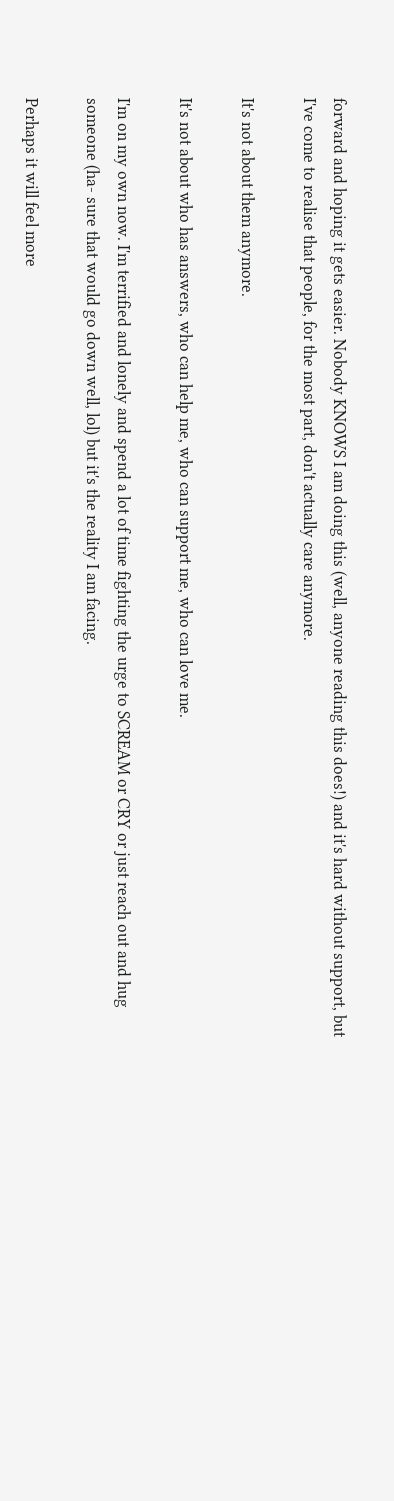forward and hoping it gets easier. Nobody KNOWS I am doing this (well, anyone reading this does!) and it's hard without support, but I've come to realise that people, for the most part, don't actually care anymore.

It's not about them anymore.

It's not about who has answers, who can help me, who can support me, who can love me.

I'm on my own now. I'm terrified and lonely and spend a lot of time fighting the urge to SCREAM or CRY or just reach out and hug someone (ha- sure that would go down well, lol) but it's the reality I am facing.

Perhaps it will feel more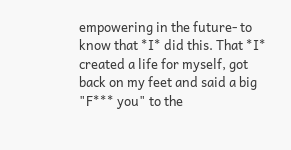empowering in the future- to know that *I* did this. That *I* created a life for myself, got back on my feet and said a big "F*** you" to the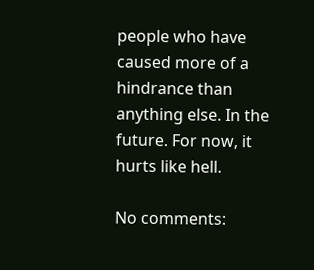people who have caused more of a hindrance than anything else. In the future. For now, it hurts like hell.

No comments: